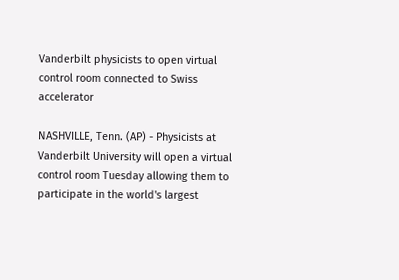Vanderbilt physicists to open virtual control room connected to Swiss accelerator

NASHVILLE, Tenn. (AP) - Physicists at Vanderbilt University will open a virtual control room Tuesday allowing them to participate in the world's largest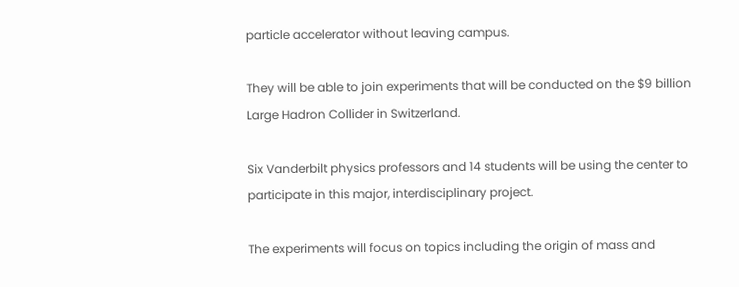particle accelerator without leaving campus.

They will be able to join experiments that will be conducted on the $9 billion Large Hadron Collider in Switzerland.

Six Vanderbilt physics professors and 14 students will be using the center to participate in this major, interdisciplinary project.

The experiments will focus on topics including the origin of mass and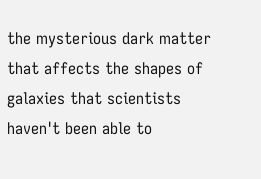the mysterious dark matter that affects the shapes of galaxies that scientists haven't been able to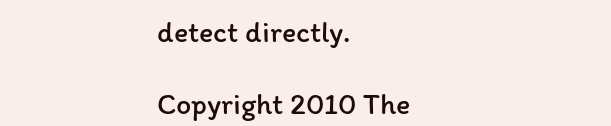detect directly.

Copyright 2010 The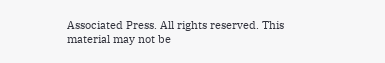Associated Press. All rights reserved. This material may not be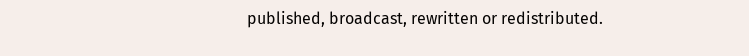published, broadcast, rewritten or redistributed.